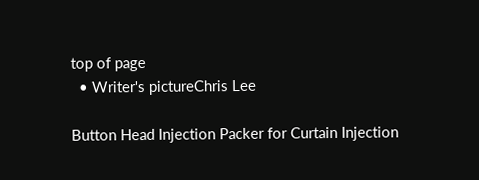top of page
  • Writer's pictureChris Lee

Button Head Injection Packer for Curtain Injection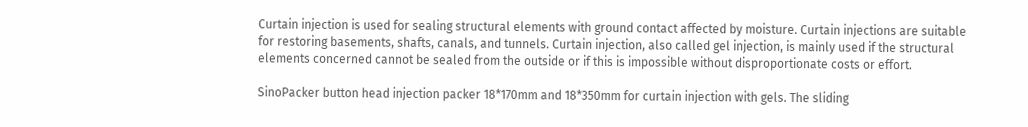Curtain injection is used for sealing structural elements with ground contact affected by moisture. Curtain injections are suitable for restoring basements, shafts, canals, and tunnels. Curtain injection, also called gel injection, is mainly used if the structural elements concerned cannot be sealed from the outside or if this is impossible without disproportionate costs or effort.

SinoPacker button head injection packer 18*170mm and 18*350mm for curtain injection with gels. The sliding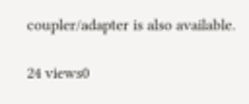coupler/adapter is also available.

24 views0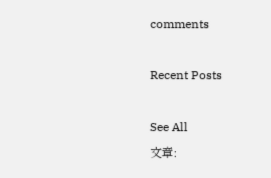comments

Recent Posts

See All
文章: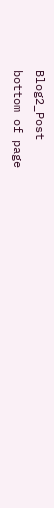Blog2_Post
bottom of page